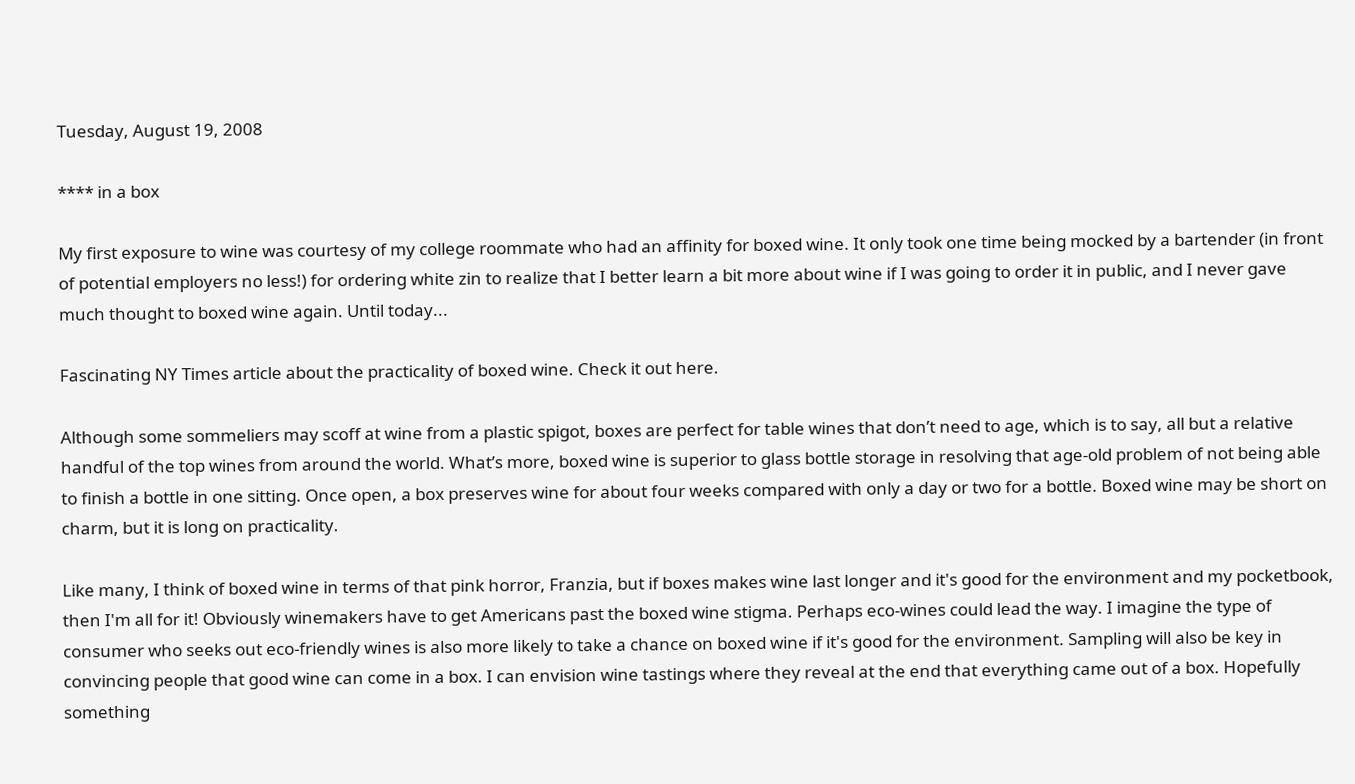Tuesday, August 19, 2008

**** in a box

My first exposure to wine was courtesy of my college roommate who had an affinity for boxed wine. It only took one time being mocked by a bartender (in front of potential employers no less!) for ordering white zin to realize that I better learn a bit more about wine if I was going to order it in public, and I never gave much thought to boxed wine again. Until today...

Fascinating NY Times article about the practicality of boxed wine. Check it out here.

Although some sommeliers may scoff at wine from a plastic spigot, boxes are perfect for table wines that don’t need to age, which is to say, all but a relative handful of the top wines from around the world. What’s more, boxed wine is superior to glass bottle storage in resolving that age-old problem of not being able to finish a bottle in one sitting. Once open, a box preserves wine for about four weeks compared with only a day or two for a bottle. Boxed wine may be short on charm, but it is long on practicality.

Like many, I think of boxed wine in terms of that pink horror, Franzia, but if boxes makes wine last longer and it's good for the environment and my pocketbook, then I'm all for it! Obviously winemakers have to get Americans past the boxed wine stigma. Perhaps eco-wines could lead the way. I imagine the type of consumer who seeks out eco-friendly wines is also more likely to take a chance on boxed wine if it's good for the environment. Sampling will also be key in convincing people that good wine can come in a box. I can envision wine tastings where they reveal at the end that everything came out of a box. Hopefully something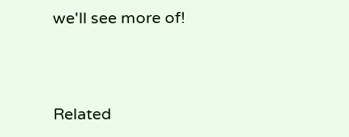we'll see more of!



Related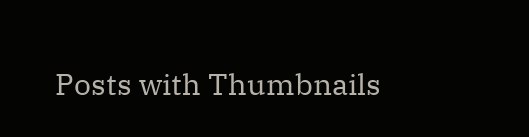Posts with Thumbnails